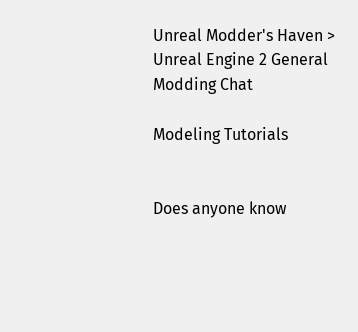Unreal Modder's Haven > Unreal Engine 2 General Modding Chat

Modeling Tutorials


Does anyone know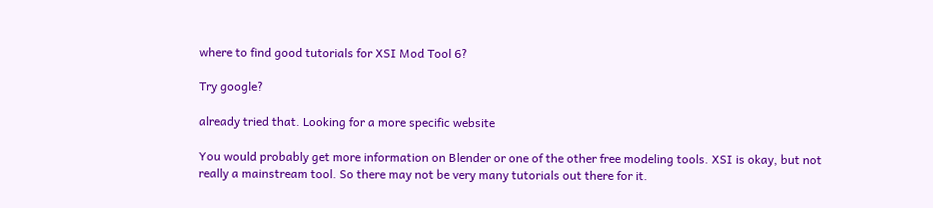where to find good tutorials for XSI Mod Tool 6?

Try google?

already tried that. Looking for a more specific website

You would probably get more information on Blender or one of the other free modeling tools. XSI is okay, but not really a mainstream tool. So there may not be very many tutorials out there for it.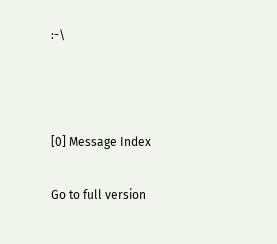:-\



[0] Message Index

Go to full version